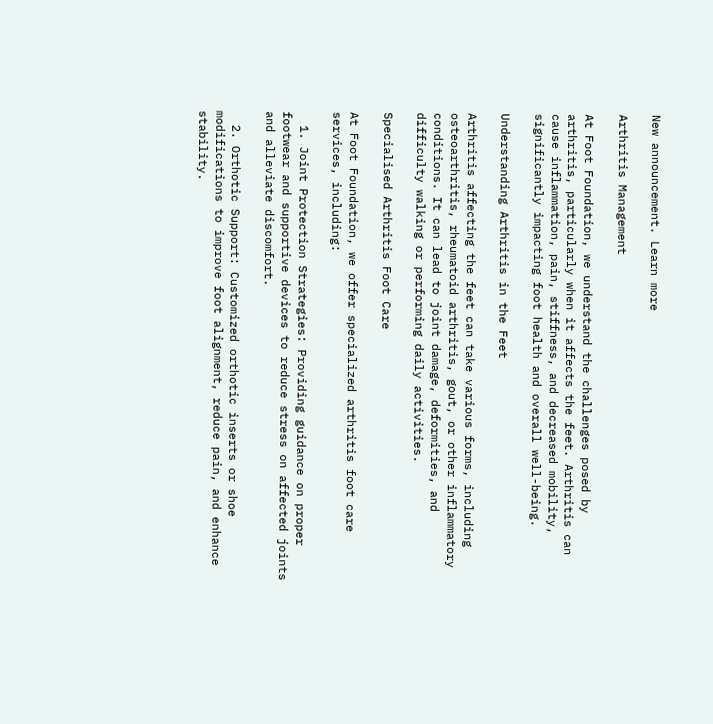New announcement. Learn more

Arthritis Management

At Foot Foundation, we understand the challenges posed by arthritis, particularly when it affects the feet. Arthritis can cause inflammation, pain, stiffness, and decreased mobility, significantly impacting foot health and overall well-being.

Understanding Arthritis in the Feet

Arthritis affecting the feet can take various forms, including osteoarthritis, rheumatoid arthritis, gout, or other inflammatory conditions. It can lead to joint damage, deformities, and difficulty walking or performing daily activities.

Specialised Arthritis Foot Care

At Foot Foundation, we offer specialized arthritis foot care services, including:

  1. Joint Protection Strategies: Providing guidance on proper footwear and supportive devices to reduce stress on affected joints and alleviate discomfort.

  2. Orthotic Support: Customized orthotic inserts or shoe modifications to improve foot alignment, reduce pain, and enhance stability.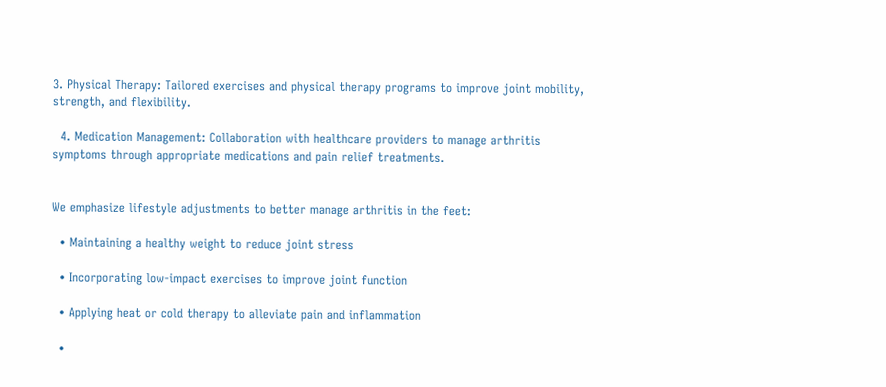3. Physical Therapy: Tailored exercises and physical therapy programs to improve joint mobility, strength, and flexibility.

  4. Medication Management: Collaboration with healthcare providers to manage arthritis symptoms through appropriate medications and pain relief treatments.


We emphasize lifestyle adjustments to better manage arthritis in the feet:

  • Maintaining a healthy weight to reduce joint stress

  • Incorporating low-impact exercises to improve joint function

  • Applying heat or cold therapy to alleviate pain and inflammation

  •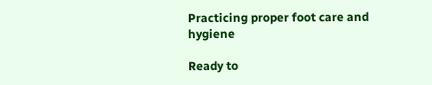Practicing proper foot care and hygiene

Ready to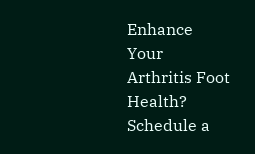Enhance Your Arthritis Foot Health? Schedule a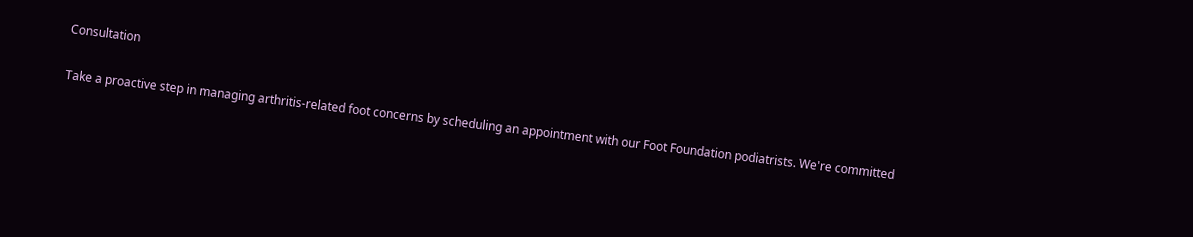Consultation

Take a proactive step in managing arthritis-related foot concerns by scheduling an appointment with our Foot Foundation podiatrists. We're committed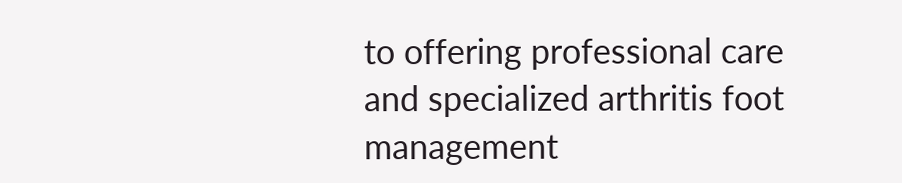to offering professional care and specialized arthritis foot management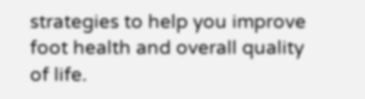strategies to help you improve foot health and overall quality of life.